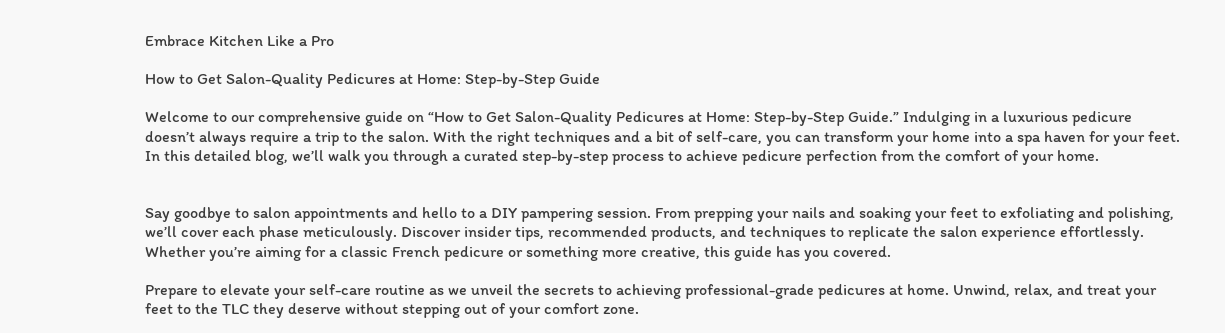Embrace Kitchen Like a Pro

How to Get Salon-Quality Pedicures at Home: Step-by-Step Guide

Welcome to our comprehensive guide on “How to Get Salon-Quality Pedicures at Home: Step-by-Step Guide.” Indulging in a luxurious pedicure doesn’t always require a trip to the salon. With the right techniques and a bit of self-care, you can transform your home into a spa haven for your feet. In this detailed blog, we’ll walk you through a curated step-by-step process to achieve pedicure perfection from the comfort of your home.


Say goodbye to salon appointments and hello to a DIY pampering session. From prepping your nails and soaking your feet to exfoliating and polishing, we’ll cover each phase meticulously. Discover insider tips, recommended products, and techniques to replicate the salon experience effortlessly. Whether you’re aiming for a classic French pedicure or something more creative, this guide has you covered.

Prepare to elevate your self-care routine as we unveil the secrets to achieving professional-grade pedicures at home. Unwind, relax, and treat your feet to the TLC they deserve without stepping out of your comfort zone.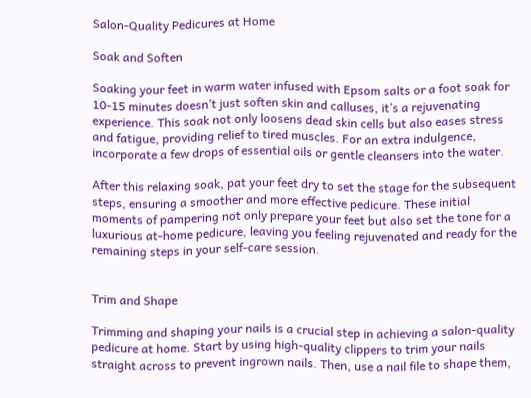Salon-Quality Pedicures at Home

Soak and Soften

Soaking your feet in warm water infused with Epsom salts or a foot soak for 10-15 minutes doesn’t just soften skin and calluses, it’s a rejuvenating experience. This soak not only loosens dead skin cells but also eases stress and fatigue, providing relief to tired muscles. For an extra indulgence, incorporate a few drops of essential oils or gentle cleansers into the water.

After this relaxing soak, pat your feet dry to set the stage for the subsequent steps, ensuring a smoother and more effective pedicure. These initial moments of pampering not only prepare your feet but also set the tone for a luxurious at-home pedicure, leaving you feeling rejuvenated and ready for the remaining steps in your self-care session.


Trim and Shape

Trimming and shaping your nails is a crucial step in achieving a salon-quality pedicure at home. Start by using high-quality clippers to trim your nails straight across to prevent ingrown nails. Then, use a nail file to shape them,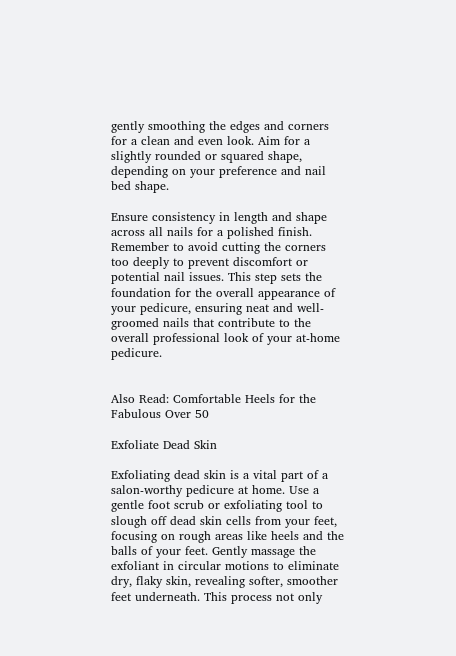gently smoothing the edges and corners for a clean and even look. Aim for a slightly rounded or squared shape, depending on your preference and nail bed shape.

Ensure consistency in length and shape across all nails for a polished finish. Remember to avoid cutting the corners too deeply to prevent discomfort or potential nail issues. This step sets the foundation for the overall appearance of your pedicure, ensuring neat and well-groomed nails that contribute to the overall professional look of your at-home pedicure.


Also Read: Comfortable Heels for the Fabulous Over 50

Exfoliate Dead Skin

Exfoliating dead skin is a vital part of a salon-worthy pedicure at home. Use a gentle foot scrub or exfoliating tool to slough off dead skin cells from your feet, focusing on rough areas like heels and the balls of your feet. Gently massage the exfoliant in circular motions to eliminate dry, flaky skin, revealing softer, smoother feet underneath. This process not only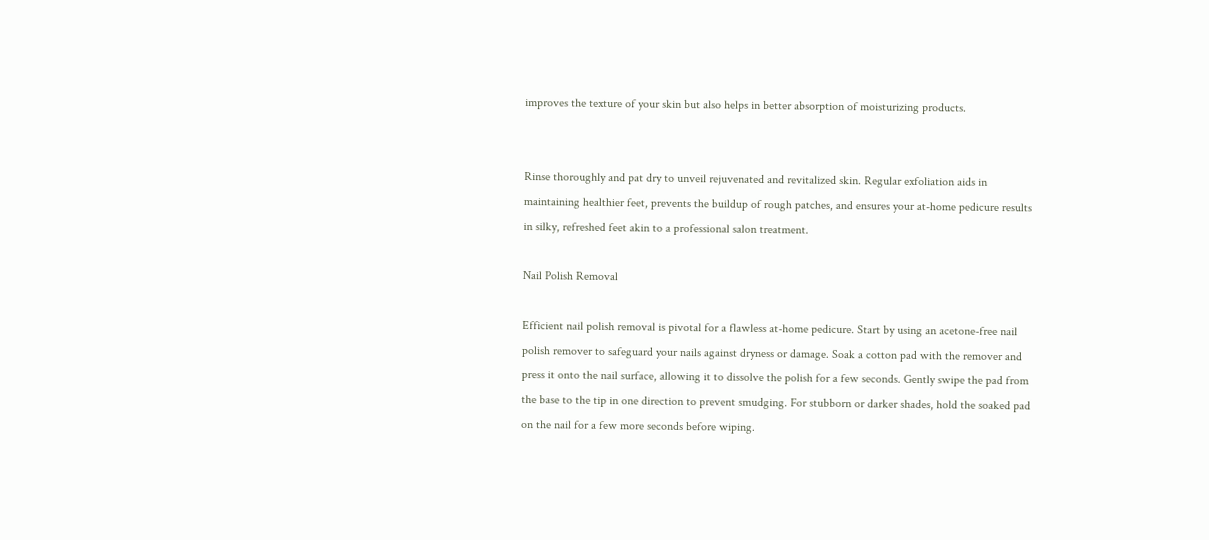improves the texture of your skin but also helps in better absorption of moisturizing products.


Rinse thoroughly and pat dry to unveil rejuvenated and revitalized skin. Regular exfoliation aids in maintaining healthier feet, prevents the buildup of rough patches, and ensures your at-home pedicure results in silky, refreshed feet akin to a professional salon treatment.

Nail Polish Removal

Efficient nail polish removal is pivotal for a flawless at-home pedicure. Start by using an acetone-free nail polish remover to safeguard your nails against dryness or damage. Soak a cotton pad with the remover and press it onto the nail surface, allowing it to dissolve the polish for a few seconds. Gently swipe the pad from the base to the tip in one direction to prevent smudging. For stubborn or darker shades, hold the soaked pad on the nail for a few more seconds before wiping.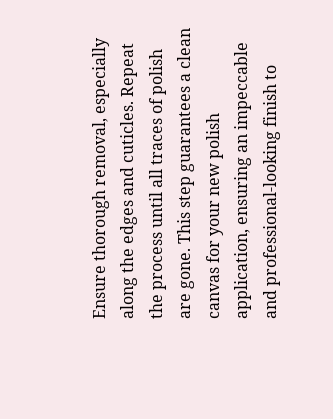Ensure thorough removal, especially along the edges and cuticles. Repeat the process until all traces of polish are gone. This step guarantees a clean canvas for your new polish application, ensuring an impeccable and professional-looking finish to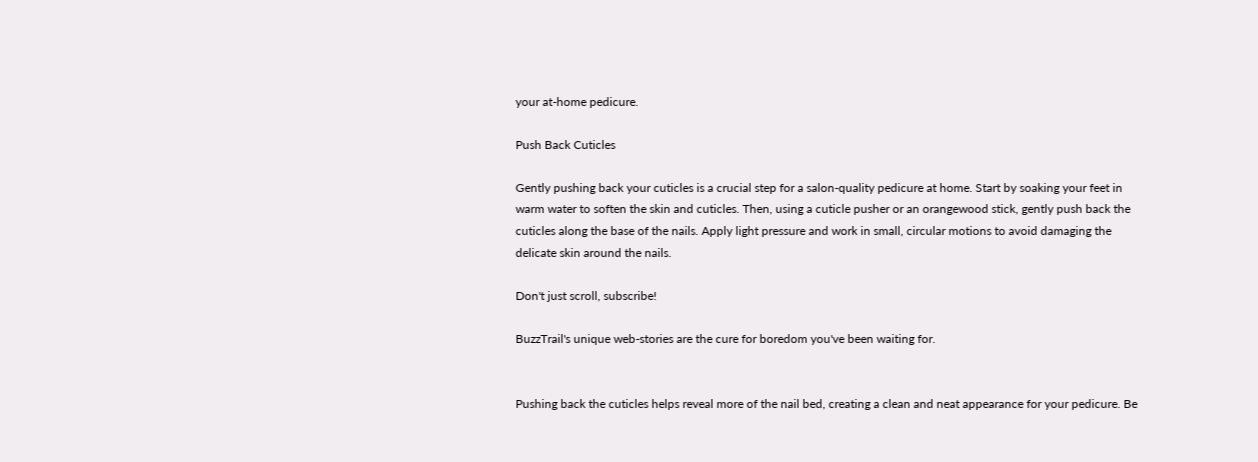your at-home pedicure.

Push Back Cuticles

Gently pushing back your cuticles is a crucial step for a salon-quality pedicure at home. Start by soaking your feet in warm water to soften the skin and cuticles. Then, using a cuticle pusher or an orangewood stick, gently push back the cuticles along the base of the nails. Apply light pressure and work in small, circular motions to avoid damaging the delicate skin around the nails.

Don't just scroll, subscribe!

BuzzTrail's unique web-stories are the cure for boredom you've been waiting for.


Pushing back the cuticles helps reveal more of the nail bed, creating a clean and neat appearance for your pedicure. Be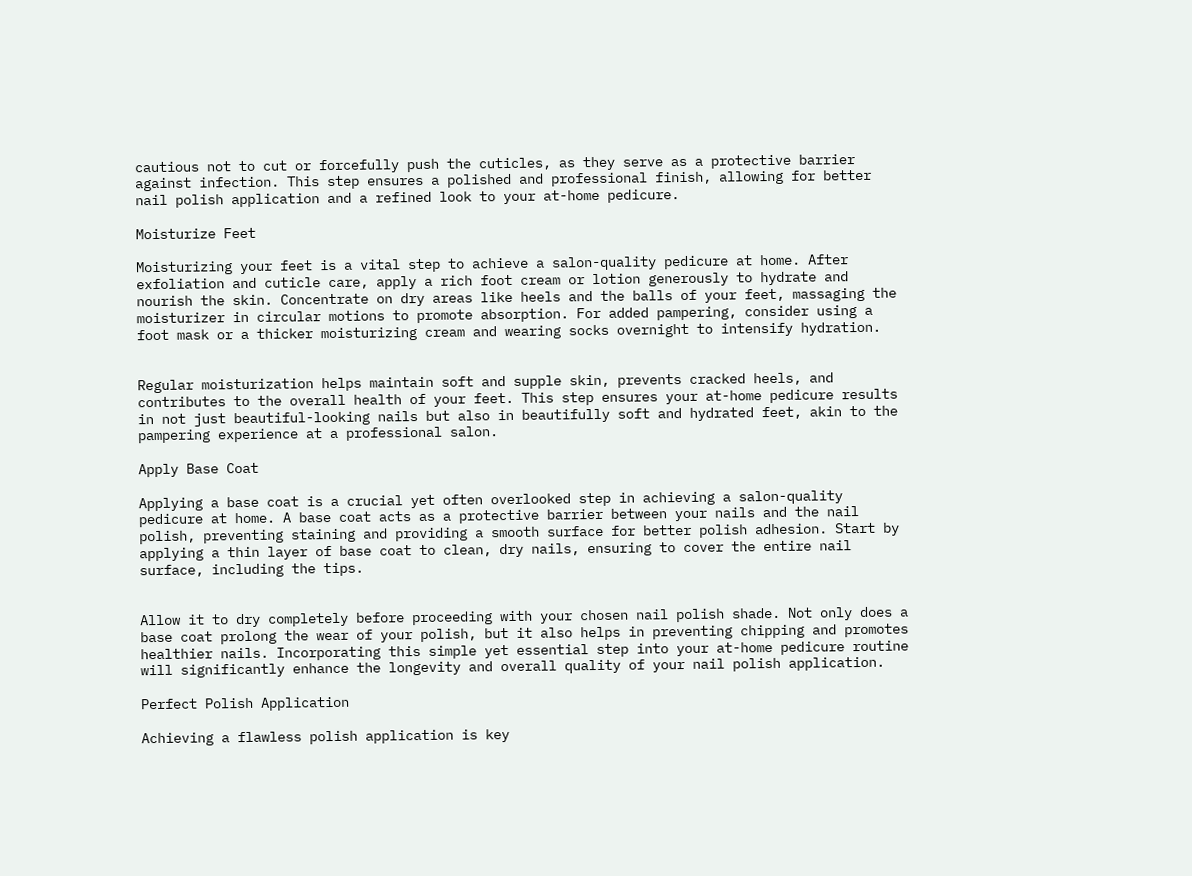cautious not to cut or forcefully push the cuticles, as they serve as a protective barrier against infection. This step ensures a polished and professional finish, allowing for better nail polish application and a refined look to your at-home pedicure.

Moisturize Feet

Moisturizing your feet is a vital step to achieve a salon-quality pedicure at home. After exfoliation and cuticle care, apply a rich foot cream or lotion generously to hydrate and nourish the skin. Concentrate on dry areas like heels and the balls of your feet, massaging the moisturizer in circular motions to promote absorption. For added pampering, consider using a foot mask or a thicker moisturizing cream and wearing socks overnight to intensify hydration.


Regular moisturization helps maintain soft and supple skin, prevents cracked heels, and contributes to the overall health of your feet. This step ensures your at-home pedicure results in not just beautiful-looking nails but also in beautifully soft and hydrated feet, akin to the pampering experience at a professional salon.

Apply Base Coat

Applying a base coat is a crucial yet often overlooked step in achieving a salon-quality pedicure at home. A base coat acts as a protective barrier between your nails and the nail polish, preventing staining and providing a smooth surface for better polish adhesion. Start by applying a thin layer of base coat to clean, dry nails, ensuring to cover the entire nail surface, including the tips.


Allow it to dry completely before proceeding with your chosen nail polish shade. Not only does a base coat prolong the wear of your polish, but it also helps in preventing chipping and promotes healthier nails. Incorporating this simple yet essential step into your at-home pedicure routine will significantly enhance the longevity and overall quality of your nail polish application.

Perfect Polish Application

Achieving a flawless polish application is key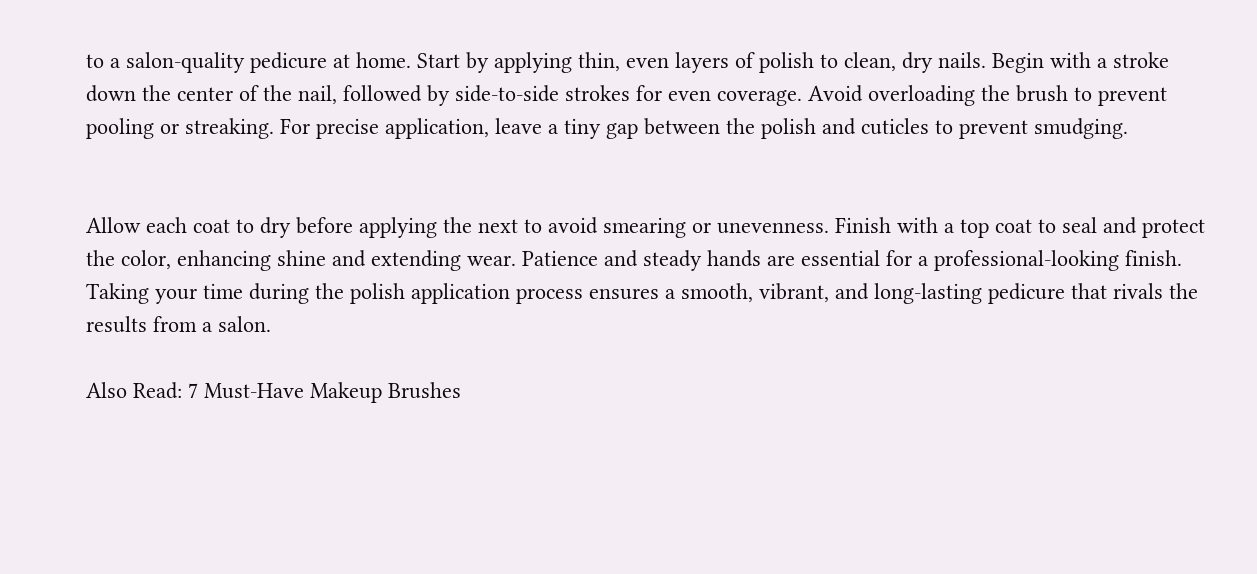to a salon-quality pedicure at home. Start by applying thin, even layers of polish to clean, dry nails. Begin with a stroke down the center of the nail, followed by side-to-side strokes for even coverage. Avoid overloading the brush to prevent pooling or streaking. For precise application, leave a tiny gap between the polish and cuticles to prevent smudging.


Allow each coat to dry before applying the next to avoid smearing or unevenness. Finish with a top coat to seal and protect the color, enhancing shine and extending wear. Patience and steady hands are essential for a professional-looking finish. Taking your time during the polish application process ensures a smooth, vibrant, and long-lasting pedicure that rivals the results from a salon.

Also Read: 7 Must-Have Makeup Brushes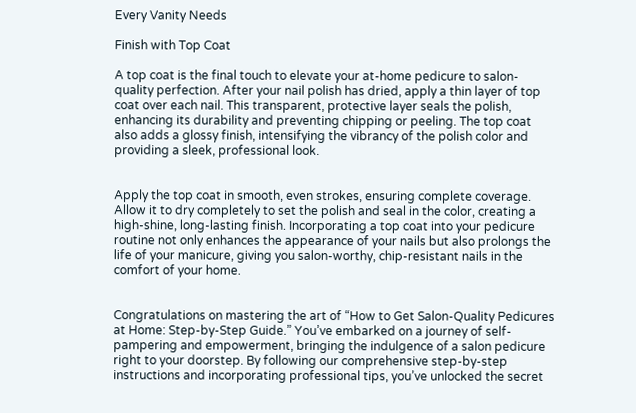Every Vanity Needs

Finish with Top Coat

A top coat is the final touch to elevate your at-home pedicure to salon-quality perfection. After your nail polish has dried, apply a thin layer of top coat over each nail. This transparent, protective layer seals the polish, enhancing its durability and preventing chipping or peeling. The top coat also adds a glossy finish, intensifying the vibrancy of the polish color and providing a sleek, professional look.


Apply the top coat in smooth, even strokes, ensuring complete coverage. Allow it to dry completely to set the polish and seal in the color, creating a high-shine, long-lasting finish. Incorporating a top coat into your pedicure routine not only enhances the appearance of your nails but also prolongs the life of your manicure, giving you salon-worthy, chip-resistant nails in the comfort of your home.


Congratulations on mastering the art of “How to Get Salon-Quality Pedicures at Home: Step-by-Step Guide.” You’ve embarked on a journey of self-pampering and empowerment, bringing the indulgence of a salon pedicure right to your doorstep. By following our comprehensive step-by-step instructions and incorporating professional tips, you’ve unlocked the secret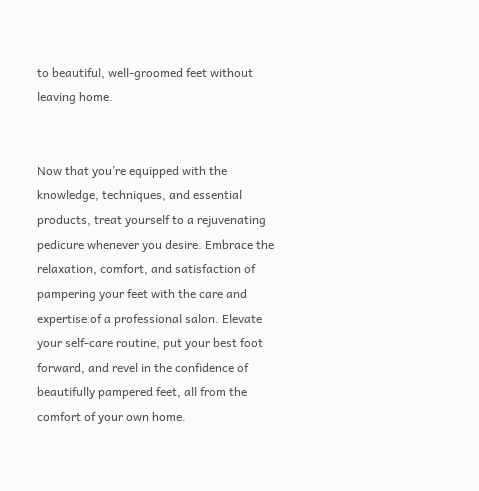to beautiful, well-groomed feet without leaving home.


Now that you’re equipped with the knowledge, techniques, and essential products, treat yourself to a rejuvenating pedicure whenever you desire. Embrace the relaxation, comfort, and satisfaction of pampering your feet with the care and expertise of a professional salon. Elevate your self-care routine, put your best foot forward, and revel in the confidence of beautifully pampered feet, all from the comfort of your own home.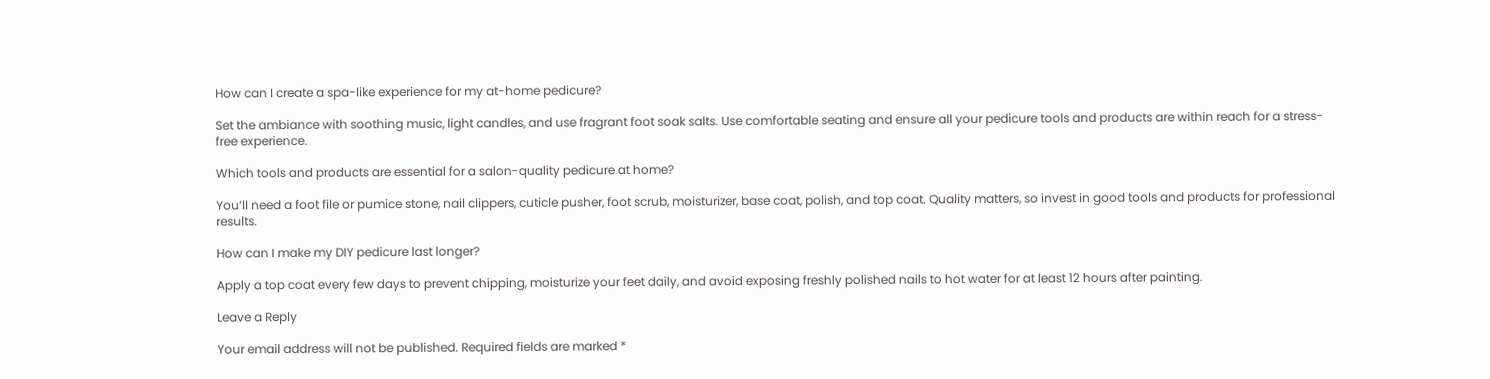How can I create a spa-like experience for my at-home pedicure?

Set the ambiance with soothing music, light candles, and use fragrant foot soak salts. Use comfortable seating and ensure all your pedicure tools and products are within reach for a stress-free experience.

Which tools and products are essential for a salon-quality pedicure at home?

You’ll need a foot file or pumice stone, nail clippers, cuticle pusher, foot scrub, moisturizer, base coat, polish, and top coat. Quality matters, so invest in good tools and products for professional results.

How can I make my DIY pedicure last longer?

Apply a top coat every few days to prevent chipping, moisturize your feet daily, and avoid exposing freshly polished nails to hot water for at least 12 hours after painting.

Leave a Reply

Your email address will not be published. Required fields are marked *